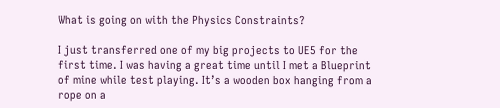What is going on with the Physics Constraints?

I just transferred one of my big projects to UE5 for the first time. I was having a great time until I met a Blueprint of mine while test playing. It’s a wooden box hanging from a rope on a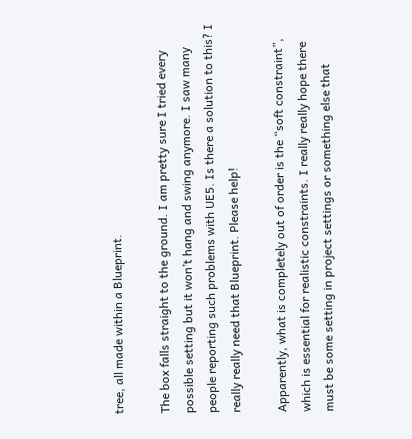tree, all made within a Blueprint.

The box falls straight to the ground. I am pretty sure I tried every possible setting but it won’t hang and swing anymore. I saw many people reporting such problems with UE5. Is there a solution to this? I really really need that Blueprint. Please help!

Apparently, what is completely out of order is the “soft constraint”, which is essential for realistic constraints. I really really hope there must be some setting in project settings or something else that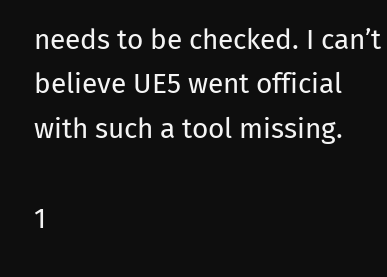needs to be checked. I can’t believe UE5 went official with such a tool missing.

1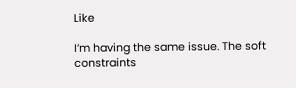Like

I’m having the same issue. The soft constraints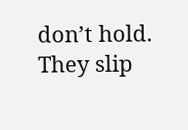don’t hold. They slip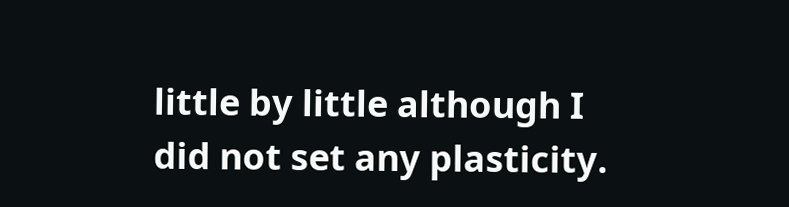little by little although I did not set any plasticity.